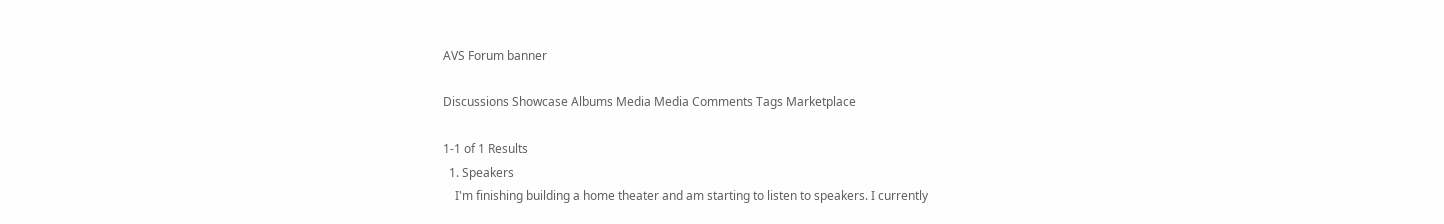AVS Forum banner

Discussions Showcase Albums Media Media Comments Tags Marketplace

1-1 of 1 Results
  1. Speakers
    I'm finishing building a home theater and am starting to listen to speakers. I currently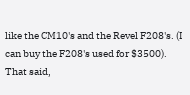like the CM10's and the Revel F208's. (I can buy the F208's used for $3500). That said,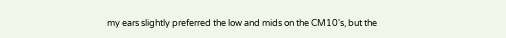my ears slightly preferred the low and mids on the CM10's, but the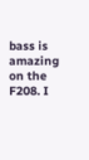bass is amazing on the F208. I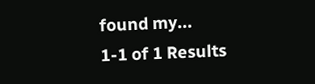found my...
1-1 of 1 Results